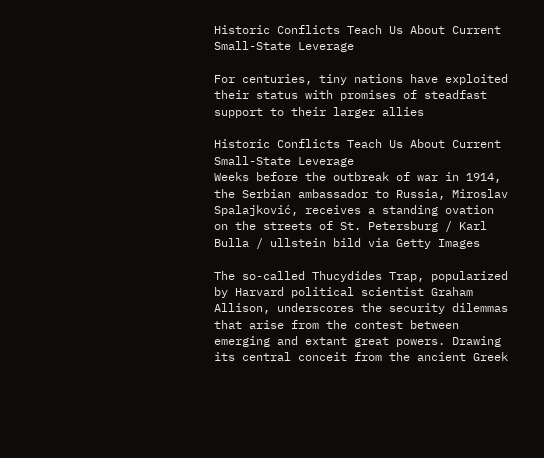Historic Conflicts Teach Us About Current Small-State Leverage

For centuries, tiny nations have exploited their status with promises of steadfast support to their larger allies

Historic Conflicts Teach Us About Current Small-State Leverage
Weeks before the outbreak of war in 1914, the Serbian ambassador to Russia, Miroslav Spalajković, receives a standing ovation on the streets of St. Petersburg / Karl Bulla / ullstein bild via Getty Images

The so-called Thucydides Trap, popularized by Harvard political scientist Graham Allison, underscores the security dilemmas that arise from the contest between emerging and extant great powers. Drawing its central conceit from the ancient Greek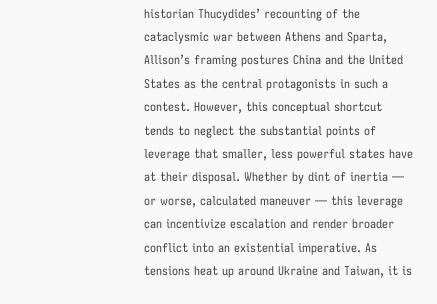historian Thucydides’ recounting of the cataclysmic war between Athens and Sparta, Allison’s framing postures China and the United States as the central protagonists in such a contest. However, this conceptual shortcut tends to neglect the substantial points of leverage that smaller, less powerful states have at their disposal. Whether by dint of inertia — or worse, calculated maneuver — this leverage can incentivize escalation and render broader conflict into an existential imperative. As tensions heat up around Ukraine and Taiwan, it is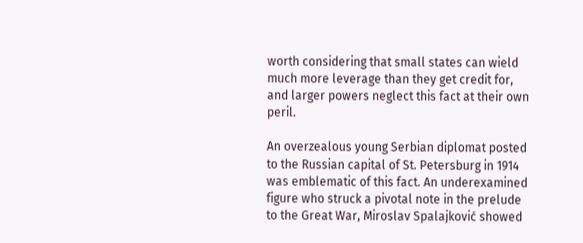worth considering that small states can wield much more leverage than they get credit for, and larger powers neglect this fact at their own peril.

An overzealous young Serbian diplomat posted to the Russian capital of St. Petersburg in 1914 was emblematic of this fact. An underexamined figure who struck a pivotal note in the prelude to the Great War, Miroslav Spalajković showed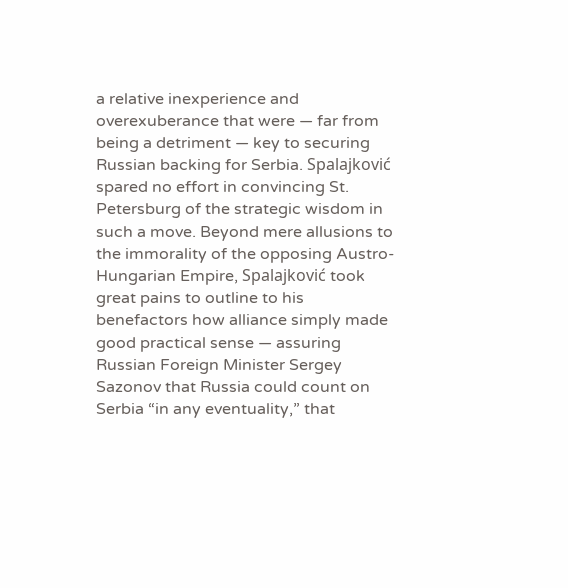a relative inexperience and overexuberance that were — far from being a detriment — key to securing Russian backing for Serbia. Spalajković spared no effort in convincing St. Petersburg of the strategic wisdom in such a move. Beyond mere allusions to the immorality of the opposing Austro-Hungarian Empire, Spalajković took great pains to outline to his benefactors how alliance simply made good practical sense — assuring Russian Foreign Minister Sergey Sazonov that Russia could count on Serbia “in any eventuality,” that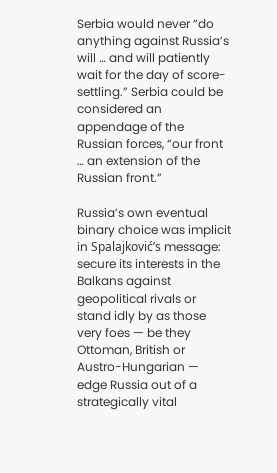Serbia would never “do anything against Russia’s will … and will patiently wait for the day of score-settling.” Serbia could be considered an appendage of the Russian forces, “our front … an extension of the Russian front.”

Russia’s own eventual binary choice was implicit in Spalajković’s message: secure its interests in the Balkans against geopolitical rivals or stand idly by as those very foes — be they Ottoman, British or Austro-Hungarian — edge Russia out of a strategically vital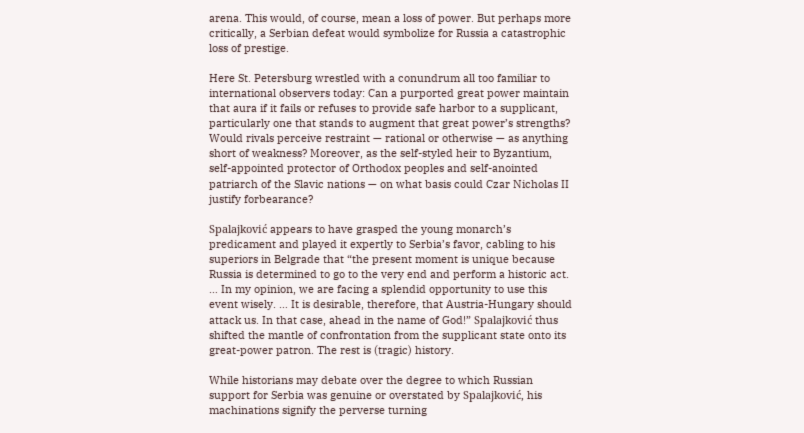arena. This would, of course, mean a loss of power. But perhaps more critically, a Serbian defeat would symbolize for Russia a catastrophic loss of prestige.

Here St. Petersburg wrestled with a conundrum all too familiar to international observers today: Can a purported great power maintain that aura if it fails or refuses to provide safe harbor to a supplicant, particularly one that stands to augment that great power’s strengths? Would rivals perceive restraint — rational or otherwise — as anything short of weakness? Moreover, as the self-styled heir to Byzantium, self-appointed protector of Orthodox peoples and self-anointed patriarch of the Slavic nations — on what basis could Czar Nicholas II justify forbearance?

Spalajković appears to have grasped the young monarch’s predicament and played it expertly to Serbia’s favor, cabling to his superiors in Belgrade that “the present moment is unique because Russia is determined to go to the very end and perform a historic act. … In my opinion, we are facing a splendid opportunity to use this event wisely. … It is desirable, therefore, that Austria-Hungary should attack us. In that case, ahead in the name of God!” Spalajković thus shifted the mantle of confrontation from the supplicant state onto its great-power patron. The rest is (tragic) history.

While historians may debate over the degree to which Russian support for Serbia was genuine or overstated by Spalajković, his machinations signify the perverse turning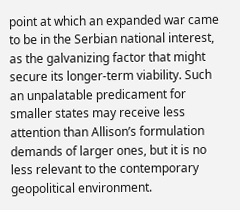point at which an expanded war came to be in the Serbian national interest, as the galvanizing factor that might secure its longer-term viability. Such an unpalatable predicament for smaller states may receive less attention than Allison’s formulation demands of larger ones, but it is no less relevant to the contemporary geopolitical environment.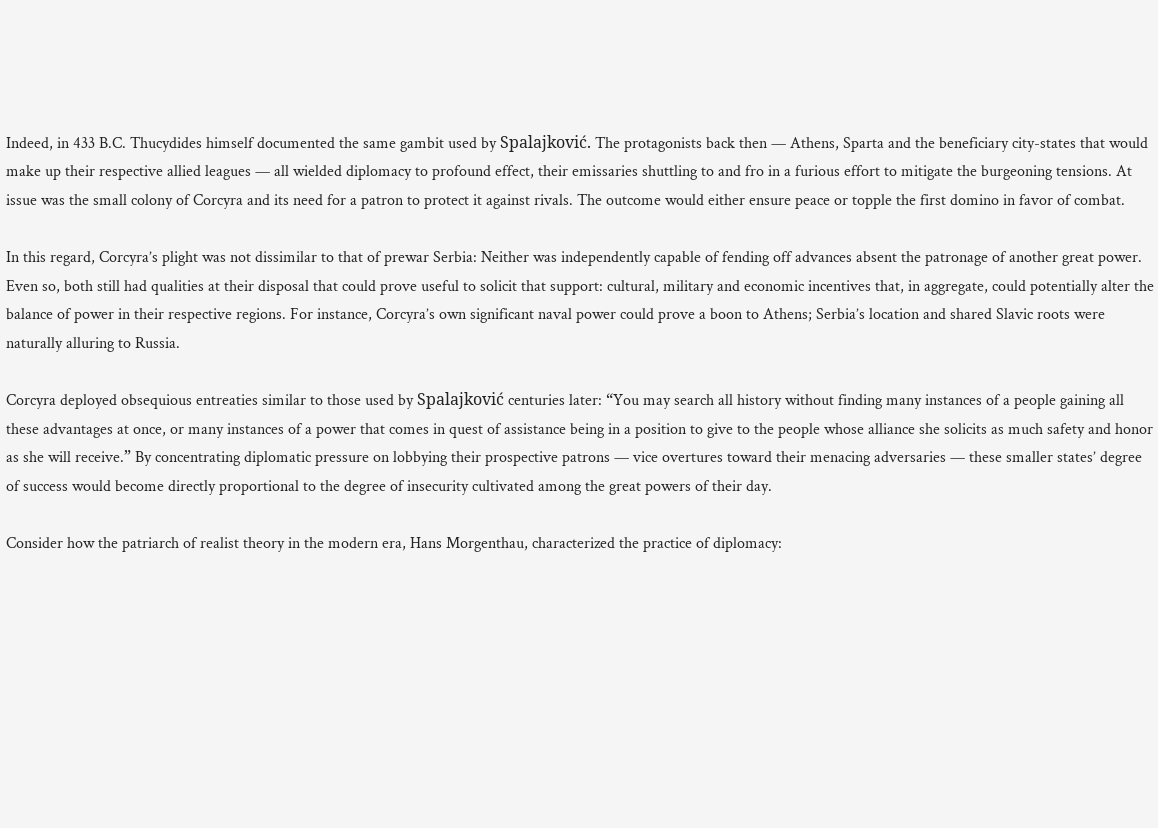Indeed, in 433 B.C. Thucydides himself documented the same gambit used by Spalajković. The protagonists back then — Athens, Sparta and the beneficiary city-states that would make up their respective allied leagues — all wielded diplomacy to profound effect, their emissaries shuttling to and fro in a furious effort to mitigate the burgeoning tensions. At issue was the small colony of Corcyra and its need for a patron to protect it against rivals. The outcome would either ensure peace or topple the first domino in favor of combat.

In this regard, Corcyra’s plight was not dissimilar to that of prewar Serbia: Neither was independently capable of fending off advances absent the patronage of another great power. Even so, both still had qualities at their disposal that could prove useful to solicit that support: cultural, military and economic incentives that, in aggregate, could potentially alter the balance of power in their respective regions. For instance, Corcyra’s own significant naval power could prove a boon to Athens; Serbia’s location and shared Slavic roots were naturally alluring to Russia.

Corcyra deployed obsequious entreaties similar to those used by Spalajković centuries later: “You may search all history without finding many instances of a people gaining all these advantages at once, or many instances of a power that comes in quest of assistance being in a position to give to the people whose alliance she solicits as much safety and honor as she will receive.” By concentrating diplomatic pressure on lobbying their prospective patrons — vice overtures toward their menacing adversaries — these smaller states’ degree of success would become directly proportional to the degree of insecurity cultivated among the great powers of their day.

Consider how the patriarch of realist theory in the modern era, Hans Morgenthau, characterized the practice of diplomacy: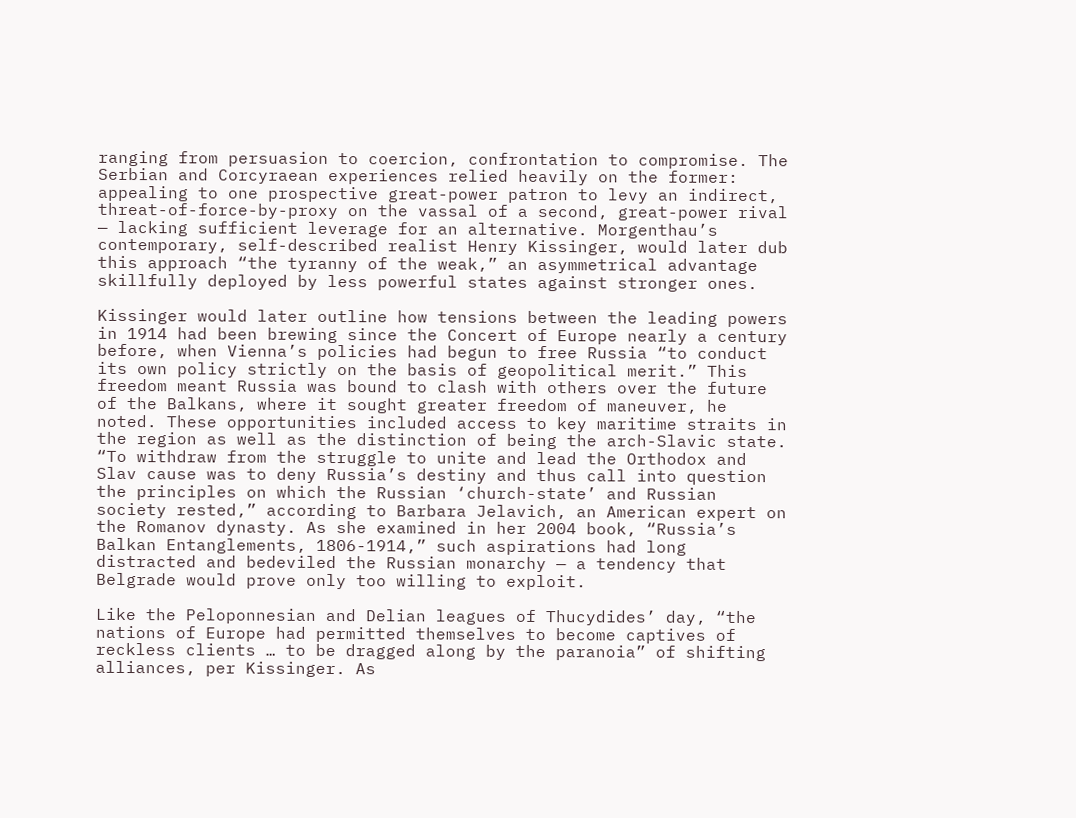ranging from persuasion to coercion, confrontation to compromise. The Serbian and Corcyraean experiences relied heavily on the former: appealing to one prospective great-power patron to levy an indirect, threat-of-force-by-proxy on the vassal of a second, great-power rival — lacking sufficient leverage for an alternative. Morgenthau’s contemporary, self-described realist Henry Kissinger, would later dub this approach “the tyranny of the weak,” an asymmetrical advantage skillfully deployed by less powerful states against stronger ones.

Kissinger would later outline how tensions between the leading powers in 1914 had been brewing since the Concert of Europe nearly a century before, when Vienna’s policies had begun to free Russia “to conduct its own policy strictly on the basis of geopolitical merit.” This freedom meant Russia was bound to clash with others over the future of the Balkans, where it sought greater freedom of maneuver, he noted. These opportunities included access to key maritime straits in the region as well as the distinction of being the arch-Slavic state. “To withdraw from the struggle to unite and lead the Orthodox and Slav cause was to deny Russia’s destiny and thus call into question the principles on which the Russian ‘church-state’ and Russian society rested,” according to Barbara Jelavich, an American expert on the Romanov dynasty. As she examined in her 2004 book, “Russia’s Balkan Entanglements, 1806-1914,” such aspirations had long distracted and bedeviled the Russian monarchy — a tendency that Belgrade would prove only too willing to exploit.

Like the Peloponnesian and Delian leagues of Thucydides’ day, “the nations of Europe had permitted themselves to become captives of reckless clients … to be dragged along by the paranoia” of shifting alliances, per Kissinger. As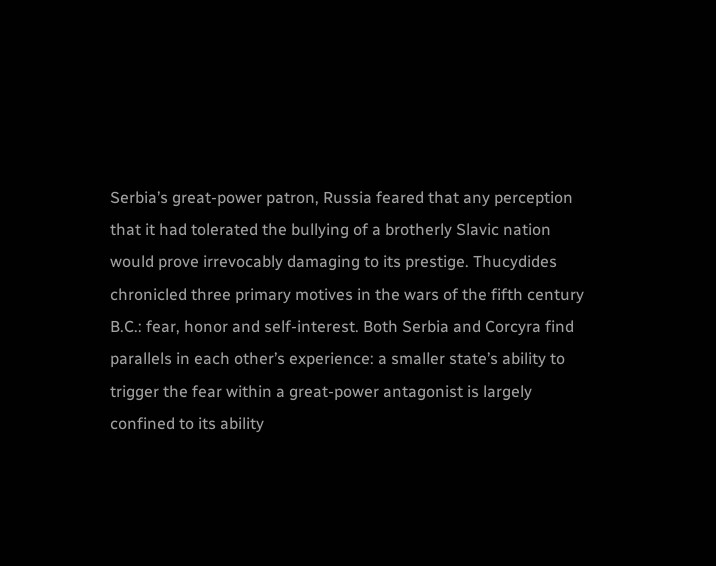Serbia’s great-power patron, Russia feared that any perception that it had tolerated the bullying of a brotherly Slavic nation would prove irrevocably damaging to its prestige. Thucydides chronicled three primary motives in the wars of the fifth century B.C.: fear, honor and self-interest. Both Serbia and Corcyra find parallels in each other’s experience: a smaller state’s ability to trigger the fear within a great-power antagonist is largely confined to its ability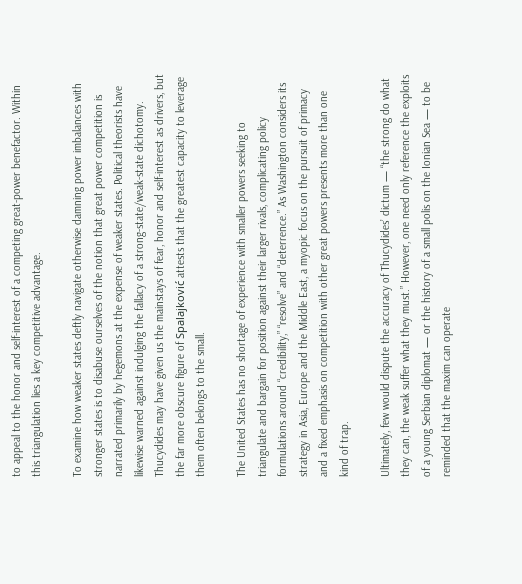to appeal to the honor and self-interest of a competing great-power benefactor. Within this triangulation lies a key competitive advantage.

To examine how weaker states deftly navigate otherwise damning power imbalances with stronger states is to disabuse ourselves of the notion that great power competition is narrated primarily by hegemons at the expense of weaker states. Political theorists have likewise warned against indulging the fallacy of a strong-state/weak-state dichotomy. Thucydides may have given us the mainstays of fear, honor and self-interest as drivers, but the far more obscure figure of Spalajković attests that the greatest capacity to leverage them often belongs to the small.

The United States has no shortage of experience with smaller powers seeking to triangulate and bargain for position against their larger rivals, complicating policy formulations around “credibility,” “resolve” and “deterrence.” As Washington considers its strategy in Asia, Europe and the Middle East, a myopic focus on the pursuit of primacy and a fixed emphasis on competition with other great powers presents more than one kind of trap.

Ultimately, few would dispute the accuracy of Thucydides’ dictum — “the strong do what they can, the weak suffer what they must.” However, one need only reference the exploits of a young Serbian diplomat — or the history of a small polis on the Ionian Sea — to be reminded that the maxim can operate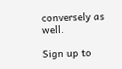conversely as well.

Sign up to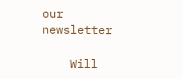our newsletter

    Will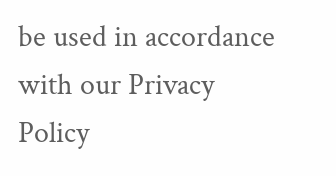be used in accordance with our Privacy Policy